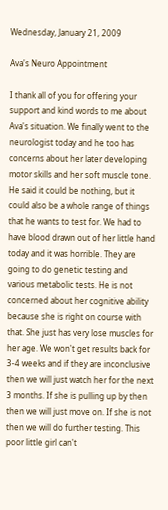Wednesday, January 21, 2009

Ava's Neuro Appointment

I thank all of you for offering your support and kind words to me about Ava's situation. We finally went to the neurologist today and he too has concerns about her later developing motor skills and her soft muscle tone. He said it could be nothing, but it could also be a whole range of things that he wants to test for. We had to have blood drawn out of her little hand today and it was horrible. They are going to do genetic testing and various metabolic tests. He is not concerned about her cognitive ability because she is right on course with that. She just has very lose muscles for her age. We won't get results back for 3-4 weeks and if they are inconclusive then we will just watch her for the next 3 months. If she is pulling up by then then we will just move on. If she is not then we will do further testing. This poor little girl can't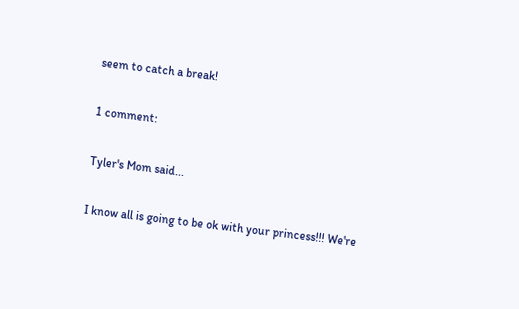seem to catch a break!

1 comment:

Tyler's Mom said...

I know all is going to be ok with your princess!!! We're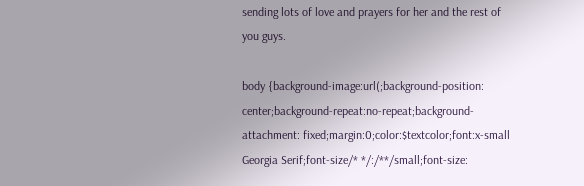sending lots of love and prayers for her and the rest of you guys.

body {background-image:url(;background-position: center;background-repeat:no-repeat;background-attachment: fixed;margin:0;color:$textcolor;font:x-small Georgia Serif;font-size/* */:/**/small;font-size: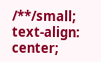/**/small;
text-align: center;